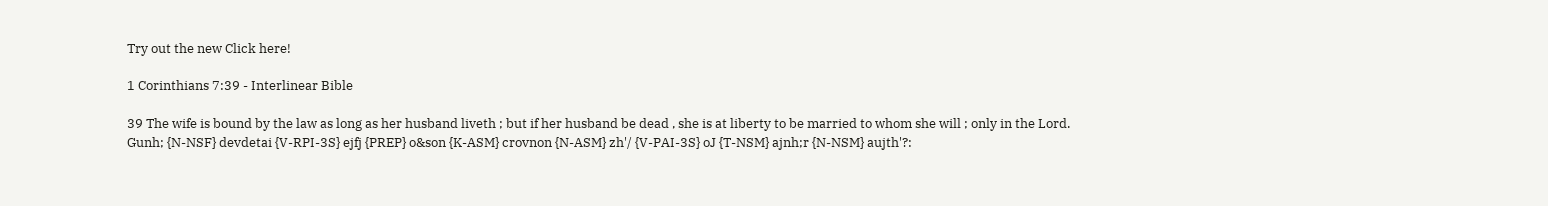Try out the new Click here!

1 Corinthians 7:39 - Interlinear Bible

39 The wife is bound by the law as long as her husband liveth ; but if her husband be dead , she is at liberty to be married to whom she will ; only in the Lord.
Gunh; {N-NSF} devdetai {V-RPI-3S} ejfj {PREP} o&son {K-ASM} crovnon {N-ASM} zh'/ {V-PAI-3S} oJ {T-NSM} ajnh;r {N-NSM} aujth'?: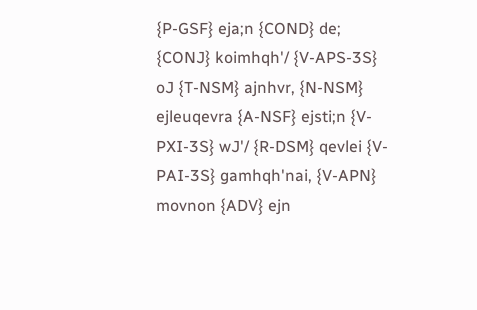{P-GSF} eja;n {COND} de; {CONJ} koimhqh'/ {V-APS-3S} oJ {T-NSM} ajnhvr, {N-NSM} ejleuqevra {A-NSF} ejsti;n {V-PXI-3S} wJ'/ {R-DSM} qevlei {V-PAI-3S} gamhqh'nai, {V-APN} movnon {ADV} ejn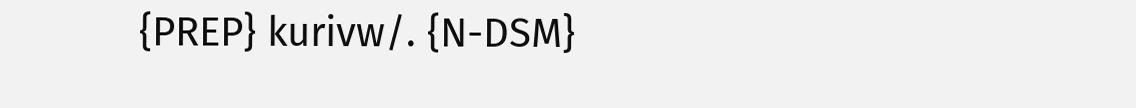{PREP} kurivw/. {N-DSM}